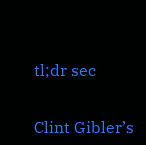tl;dr sec


Clint Gibler’s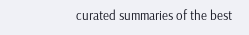curated summaries of the best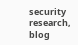security research, blog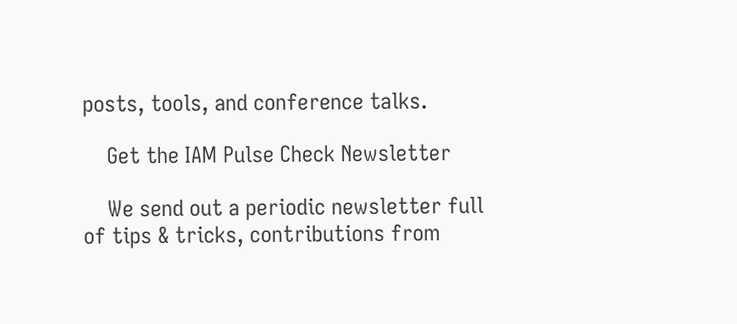posts, tools, and conference talks.

    Get the IAM Pulse Check Newsletter

    We send out a periodic newsletter full of tips & tricks, contributions from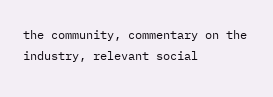the community, commentary on the industry, relevant social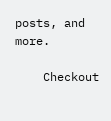posts, and more.

    Checkout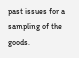past issues for a sampling of the goods.